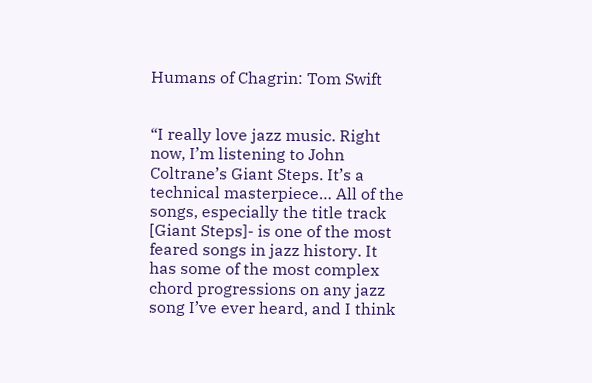Humans of Chagrin: Tom Swift


“I really love jazz music. Right now, I’m listening to John Coltrane’s Giant Steps. It’s a technical masterpiece… All of the songs, especially the title track [Giant Steps]- is one of the most feared songs in jazz history. It has some of the most complex chord progressions on any jazz song I’ve ever heard, and I think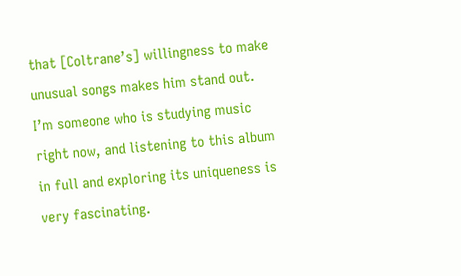that [Coltrane’s] willingness to make unusual songs makes him stand out. I’m someone who is studying music right now, and listening to this album in full and exploring its uniqueness is very fascinating.